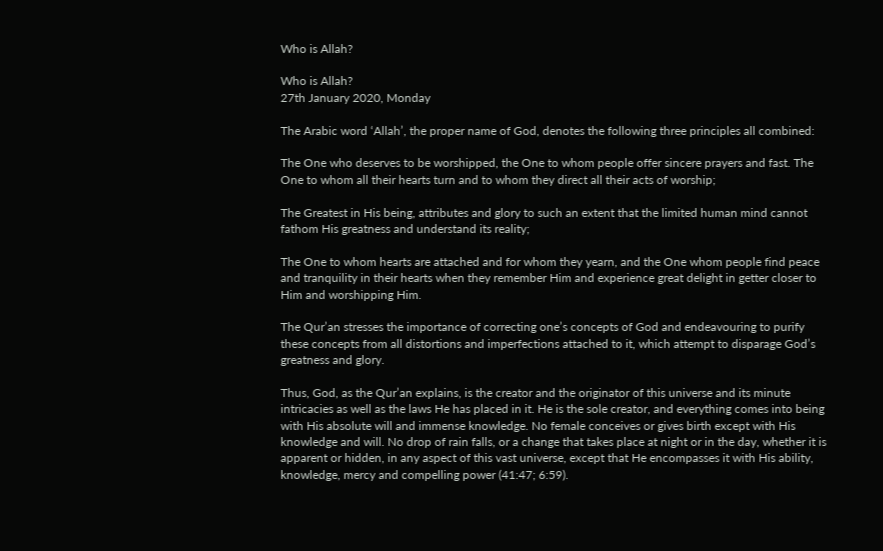Who is Allah?

Who is Allah?
27th January 2020, Monday

The Arabic word ‘Allah’, the proper name of God, denotes the following three principles all combined:

The One who deserves to be worshipped, the One to whom people offer sincere prayers and fast. The One to whom all their hearts turn and to whom they direct all their acts of worship;

The Greatest in His being, attributes and glory to such an extent that the limited human mind cannot fathom His greatness and understand its reality;

The One to whom hearts are attached and for whom they yearn, and the One whom people find peace and tranquility in their hearts when they remember Him and experience great delight in getter closer to Him and worshipping Him.

The Qur’an stresses the importance of correcting one’s concepts of God and endeavouring to purify these concepts from all distortions and imperfections attached to it, which attempt to disparage God’s greatness and glory.

Thus, God, as the Qur’an explains, is the creator and the originator of this universe and its minute intricacies as well as the laws He has placed in it. He is the sole creator, and everything comes into being with His absolute will and immense knowledge. No female conceives or gives birth except with His knowledge and will. No drop of rain falls, or a change that takes place at night or in the day, whether it is apparent or hidden, in any aspect of this vast universe, except that He encompasses it with His ability, knowledge, mercy and compelling power (41:47; 6:59).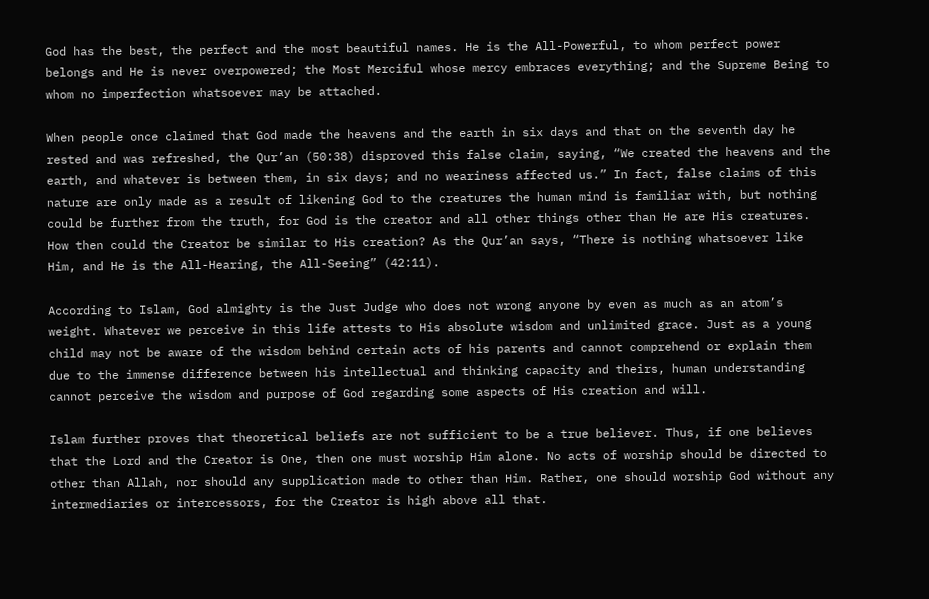God has the best, the perfect and the most beautiful names. He is the All-Powerful, to whom perfect power belongs and He is never overpowered; the Most Merciful whose mercy embraces everything; and the Supreme Being to whom no imperfection whatsoever may be attached.

When people once claimed that God made the heavens and the earth in six days and that on the seventh day he rested and was refreshed, the Qur’an (50:38) disproved this false claim, saying, “We created the heavens and the earth, and whatever is between them, in six days; and no weariness affected us.” In fact, false claims of this nature are only made as a result of likening God to the creatures the human mind is familiar with, but nothing could be further from the truth, for God is the creator and all other things other than He are His creatures. How then could the Creator be similar to His creation? As the Qur’an says, “There is nothing whatsoever like Him, and He is the All-Hearing, the All-Seeing” (42:11).

According to Islam, God almighty is the Just Judge who does not wrong anyone by even as much as an atom’s weight. Whatever we perceive in this life attests to His absolute wisdom and unlimited grace. Just as a young child may not be aware of the wisdom behind certain acts of his parents and cannot comprehend or explain them due to the immense difference between his intellectual and thinking capacity and theirs, human understanding cannot perceive the wisdom and purpose of God regarding some aspects of His creation and will.

Islam further proves that theoretical beliefs are not sufficient to be a true believer. Thus, if one believes that the Lord and the Creator is One, then one must worship Him alone. No acts of worship should be directed to other than Allah, nor should any supplication made to other than Him. Rather, one should worship God without any intermediaries or intercessors, for the Creator is high above all that.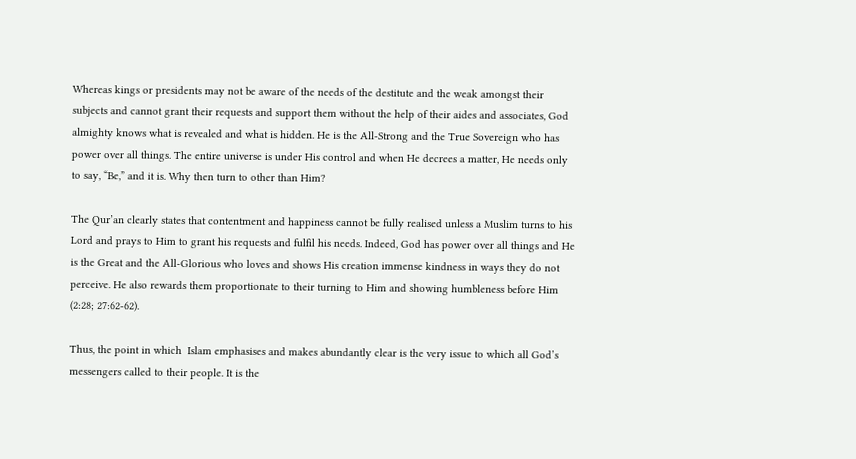Whereas kings or presidents may not be aware of the needs of the destitute and the weak amongst their subjects and cannot grant their requests and support them without the help of their aides and associates, God almighty knows what is revealed and what is hidden. He is the All-Strong and the True Sovereign who has power over all things. The entire universe is under His control and when He decrees a matter, He needs only to say, “Be,” and it is. Why then turn to other than Him?

The Qur’an clearly states that contentment and happiness cannot be fully realised unless a Muslim turns to his Lord and prays to Him to grant his requests and fulfil his needs. Indeed, God has power over all things and He is the Great and the All-Glorious who loves and shows His creation immense kindness in ways they do not perceive. He also rewards them proportionate to their turning to Him and showing humbleness before Him (2:28; 27:62-62).

Thus, the point in which  Islam emphasises and makes abundantly clear is the very issue to which all God’s messengers called to their people. It is the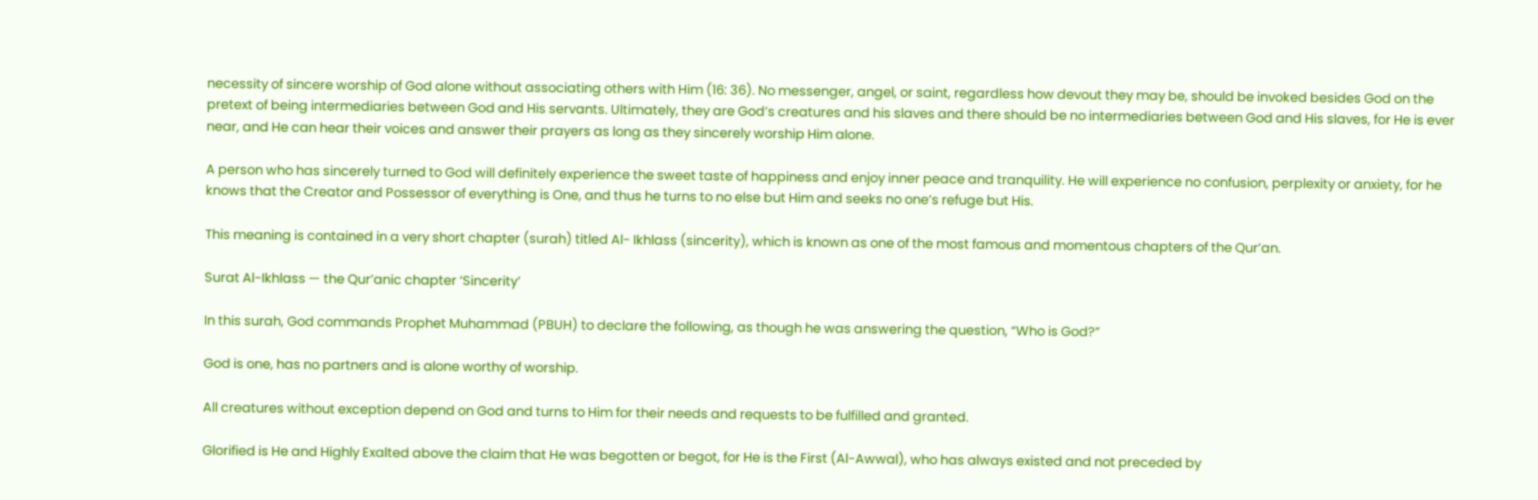necessity of sincere worship of God alone without associating others with Him (16: 36). No messenger, angel, or saint, regardless how devout they may be, should be invoked besides God on the pretext of being intermediaries between God and His servants. Ultimately, they are God’s creatures and his slaves and there should be no intermediaries between God and His slaves, for He is ever near, and He can hear their voices and answer their prayers as long as they sincerely worship Him alone.

A person who has sincerely turned to God will definitely experience the sweet taste of happiness and enjoy inner peace and tranquility. He will experience no confusion, perplexity or anxiety, for he knows that the Creator and Possessor of everything is One, and thus he turns to no else but Him and seeks no one’s refuge but His.

This meaning is contained in a very short chapter (surah) titled Al- Ikhlass (sincerity), which is known as one of the most famous and momentous chapters of the Qur’an.

Surat Al-Ikhlass — the Qur’anic chapter ‘Sincerity’

In this surah, God commands Prophet Muhammad (PBUH) to declare the following, as though he was answering the question, “Who is God?”

God is one, has no partners and is alone worthy of worship.

All creatures without exception depend on God and turns to Him for their needs and requests to be fulfilled and granted.

Glorified is He and Highly Exalted above the claim that He was begotten or begot, for He is the First (Al-Awwal), who has always existed and not preceded by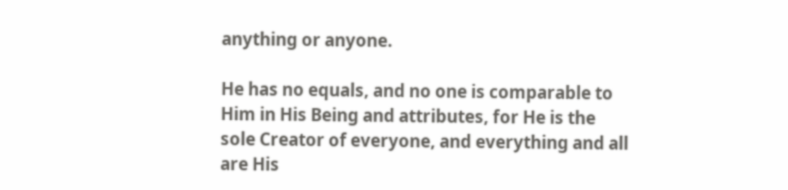anything or anyone.

He has no equals, and no one is comparable to Him in His Being and attributes, for He is the sole Creator of everyone, and everything and all are His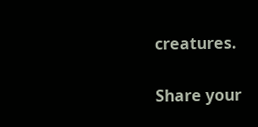creatures.

Share your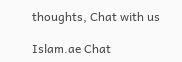thoughts, Chat with us

Islam.ae Chat